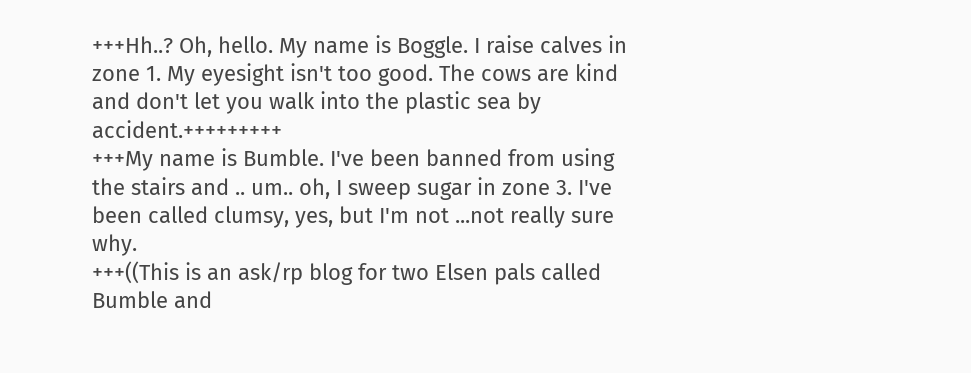+++Hh..? Oh, hello. My name is Boggle. I raise calves in zone 1. My eyesight isn't too good. The cows are kind and don't let you walk into the plastic sea by accident.+++++++++
+++My name is Bumble. I've been banned from using the stairs and .. um.. oh, I sweep sugar in zone 3. I've been called clumsy, yes, but I'm not ...not really sure why.
+++((This is an ask/rp blog for two Elsen pals called Bumble and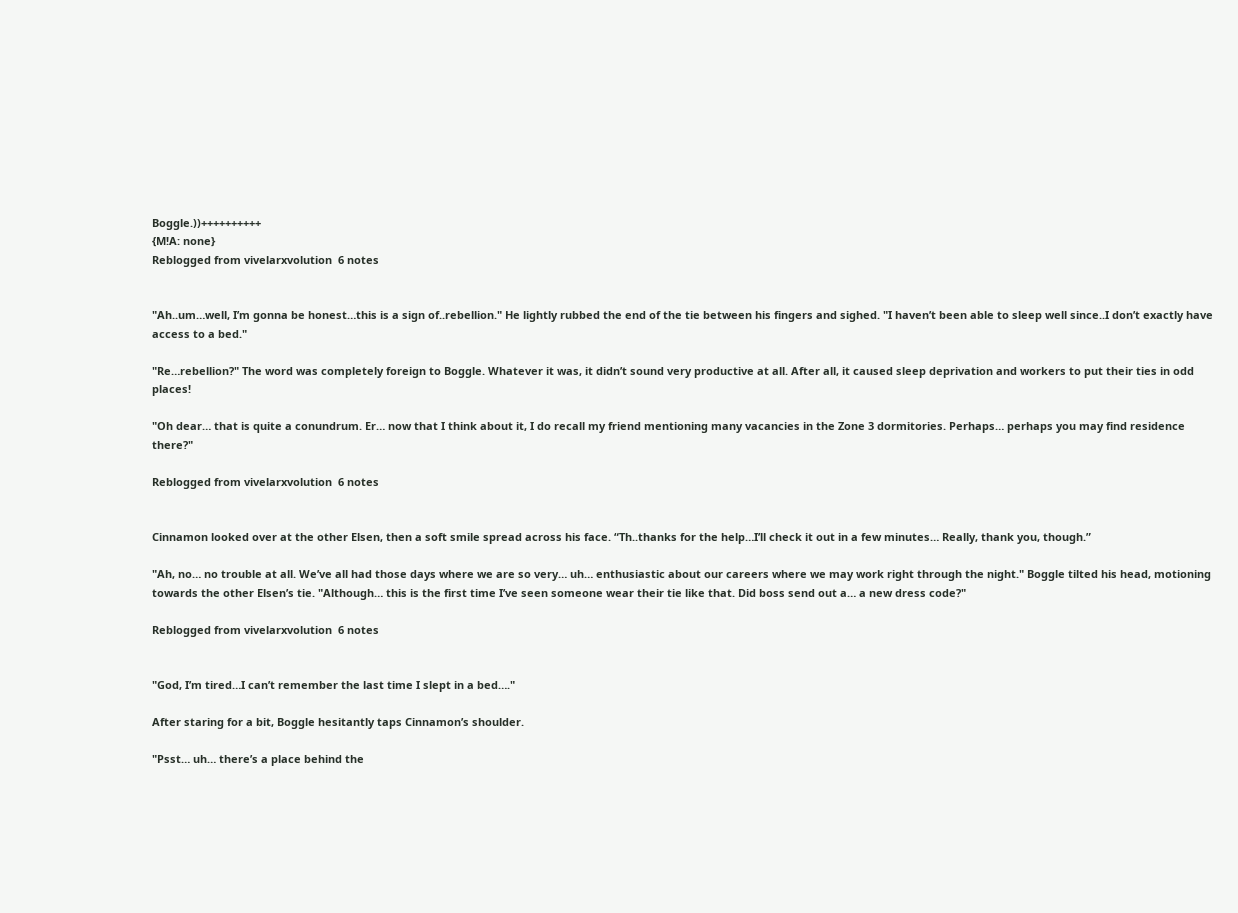Boggle.))++++++++++
{M!A: none}
Reblogged from vivelarxvolution  6 notes


"Ah..um…well, I’m gonna be honest…this is a sign of..rebellion." He lightly rubbed the end of the tie between his fingers and sighed. "I haven’t been able to sleep well since..I don’t exactly have access to a bed."

"Re…rebellion?" The word was completely foreign to Boggle. Whatever it was, it didn’t sound very productive at all. After all, it caused sleep deprivation and workers to put their ties in odd places!

"Oh dear… that is quite a conundrum. Er… now that I think about it, I do recall my friend mentioning many vacancies in the Zone 3 dormitories. Perhaps… perhaps you may find residence there?"

Reblogged from vivelarxvolution  6 notes


Cinnamon looked over at the other Elsen, then a soft smile spread across his face. “Th..thanks for the help…I’ll check it out in a few minutes… Really, thank you, though.”

"Ah, no… no trouble at all. We’ve all had those days where we are so very… uh… enthusiastic about our careers where we may work right through the night." Boggle tilted his head, motioning towards the other Elsen’s tie. "Although… this is the first time I’ve seen someone wear their tie like that. Did boss send out a… a new dress code?"

Reblogged from vivelarxvolution  6 notes


"God, I’m tired…I can’t remember the last time I slept in a bed…."

After staring for a bit, Boggle hesitantly taps Cinnamon’s shoulder.

"Psst… uh… there’s a place behind the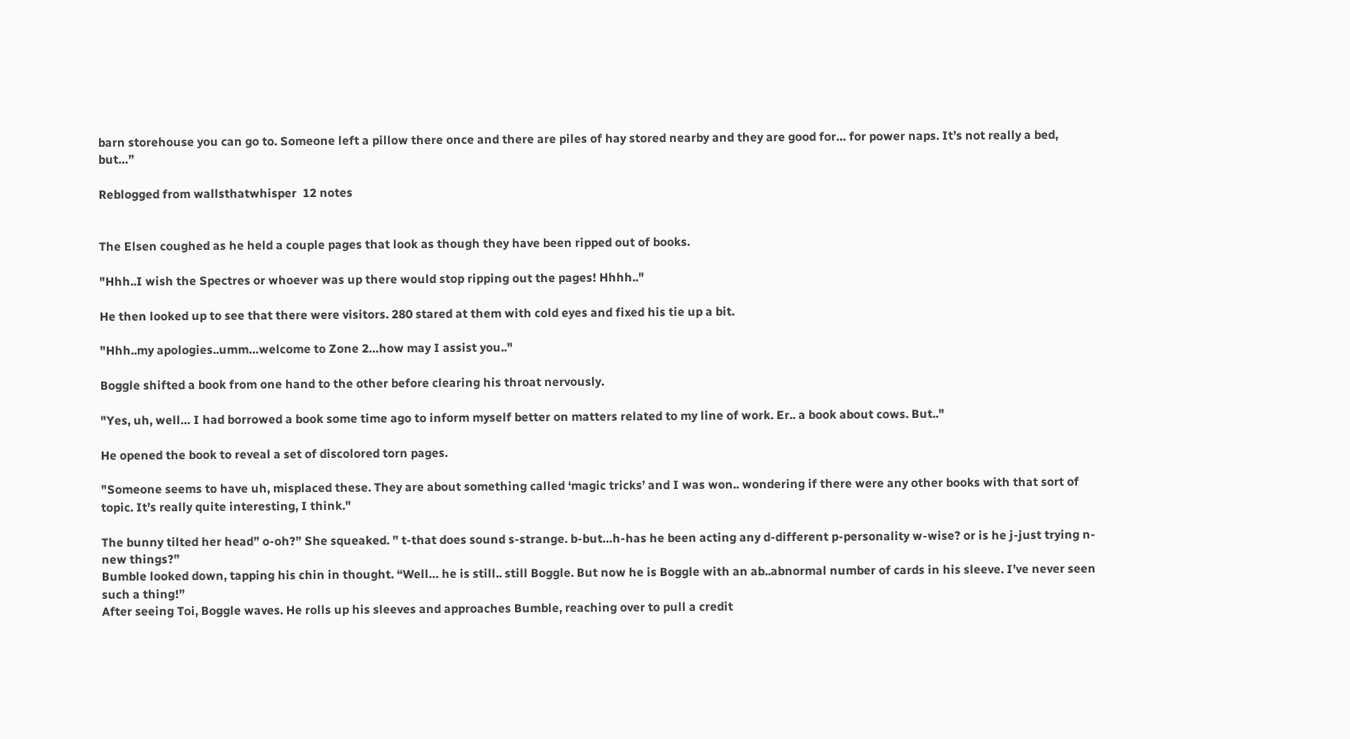barn storehouse you can go to. Someone left a pillow there once and there are piles of hay stored nearby and they are good for… for power naps. It’s not really a bed, but…”

Reblogged from wallsthatwhisper  12 notes


The Elsen coughed as he held a couple pages that look as though they have been ripped out of books.

"Hhh..I wish the Spectres or whoever was up there would stop ripping out the pages! Hhhh.."

He then looked up to see that there were visitors. 280 stared at them with cold eyes and fixed his tie up a bit.

"Hhh..my apologies..umm…welcome to Zone 2…how may I assist you.."

Boggle shifted a book from one hand to the other before clearing his throat nervously.

"Yes, uh, well… I had borrowed a book some time ago to inform myself better on matters related to my line of work. Er.. a book about cows. But.."

He opened the book to reveal a set of discolored torn pages.

"Someone seems to have uh, misplaced these. They are about something called ‘magic tricks’ and I was won.. wondering if there were any other books with that sort of topic. It’s really quite interesting, I think."

The bunny tilted her head” o-oh?” She squeaked. ” t-that does sound s-strange. b-but…h-has he been acting any d-different p-personality w-wise? or is he j-just trying n-new things?”
Bumble looked down, tapping his chin in thought. “Well… he is still.. still Boggle. But now he is Boggle with an ab..abnormal number of cards in his sleeve. I’ve never seen such a thing!”
After seeing Toi, Boggle waves. He rolls up his sleeves and approaches Bumble, reaching over to pull a credit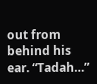out from behind his ear. “Tadah…”